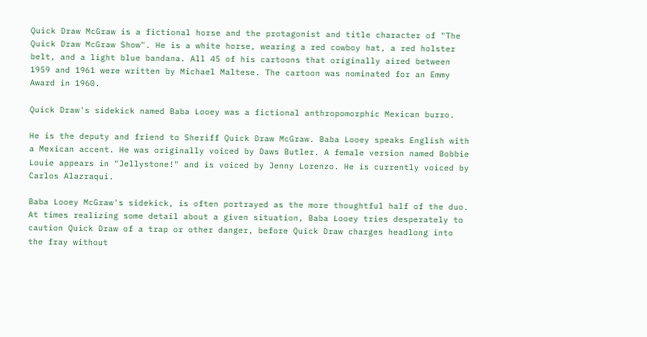Quick Draw McGraw is a fictional horse and the protagonist and title character of "The Quick Draw McGraw Show". He is a white horse, wearing a red cowboy hat, a red holster belt, and a light blue bandana. All 45 of his cartoons that originally aired between 1959 and 1961 were written by Michael Maltese. The cartoon was nominated for an Emmy Award in 1960.

Quick Draw's sidekick named Baba Looey was a fictional anthropomorphic Mexican burro.

He is the deputy and friend to Sheriff Quick Draw McGraw. Baba Looey speaks English with a Mexican accent. He was originally voiced by Daws Butler. A female version named Bobbie Louie appears in "Jellystone!" and is voiced by Jenny Lorenzo. He is currently voiced by Carlos Alazraqui.

Baba Looey McGraw's sidekick, is often portrayed as the more thoughtful half of the duo. At times realizing some detail about a given situation, Baba Looey tries desperately to caution Quick Draw of a trap or other danger, before Quick Draw charges headlong into the fray without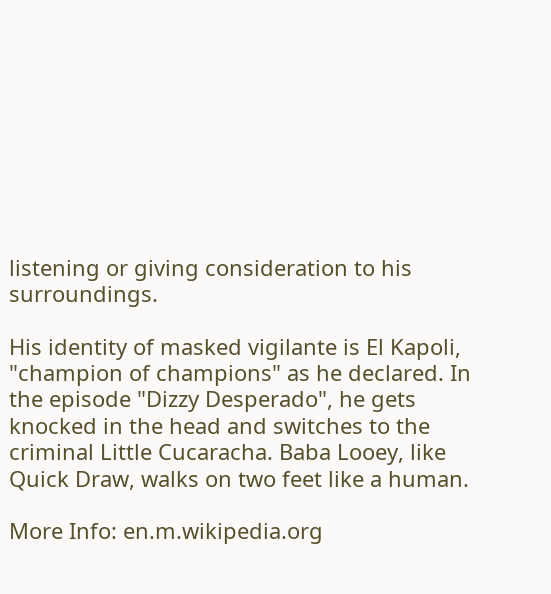listening or giving consideration to his surroundings.

His identity of masked vigilante is El Kapoli, "champion of champions" as he declared. In the episode "Dizzy Desperado", he gets knocked in the head and switches to the criminal Little Cucaracha. Baba Looey, like Quick Draw, walks on two feet like a human.

More Info: en.m.wikipedia.org